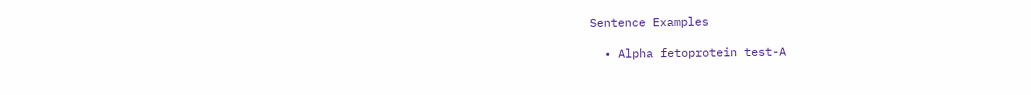Sentence Examples

  • Alpha fetoprotein test-A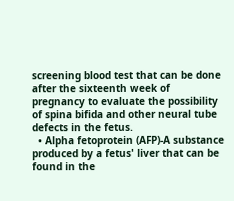screening blood test that can be done after the sixteenth week of pregnancy to evaluate the possibility of spina bifida and other neural tube defects in the fetus.
  • Alpha fetoprotein (AFP)-A substance produced by a fetus' liver that can be found in the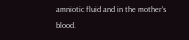amniotic fluid and in the mother's blood.